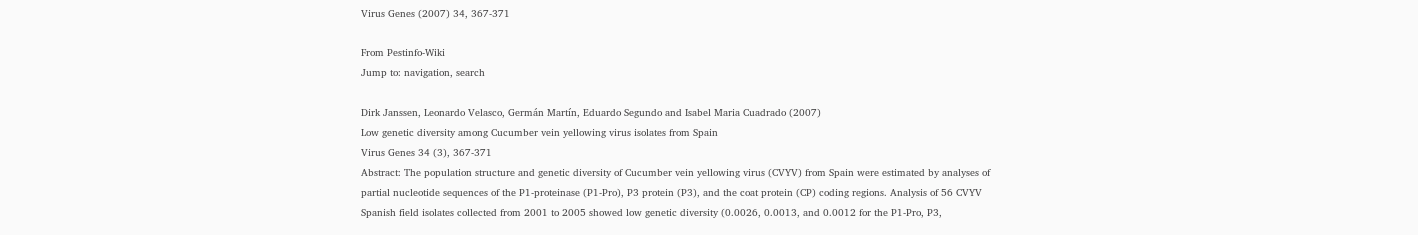Virus Genes (2007) 34, 367-371

From Pestinfo-Wiki
Jump to: navigation, search

Dirk Janssen, Leonardo Velasco, Germán Martín, Eduardo Segundo and Isabel Maria Cuadrado (2007)
Low genetic diversity among Cucumber vein yellowing virus isolates from Spain
Virus Genes 34 (3), 367-371
Abstract: The population structure and genetic diversity of Cucumber vein yellowing virus (CVYV) from Spain were estimated by analyses of partial nucleotide sequences of the P1-proteinase (P1-Pro), P3 protein (P3), and the coat protein (CP) coding regions. Analysis of 56 CVYV Spanish field isolates collected from 2001 to 2005 showed low genetic diversity (0.0026, 0.0013, and 0.0012 for the P1-Pro, P3,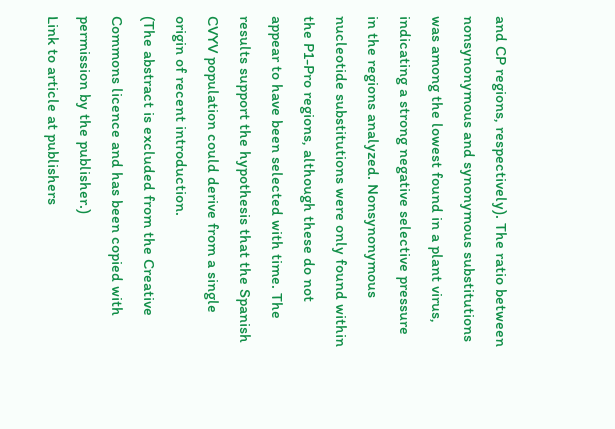and CP regions, respectively). The ratio between nonsynonymous and synonymous substitutions was among the lowest found in a plant virus, indicating a strong negative selective pressure in the regions analyzed. Nonsynonymous nucleotide substitutions were only found within the P1-Pro regions, although these do not appear to have been selected with time. The results support the hypothesis that the Spanish CVYV population could derive from a single origin of recent introduction.
(The abstract is excluded from the Creative Commons licence and has been copied with permission by the publisher.)
Link to article at publishers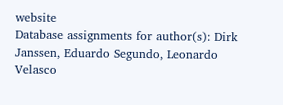website
Database assignments for author(s): Dirk Janssen, Eduardo Segundo, Leonardo Velasco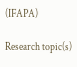(IFAPA)

Research topic(s)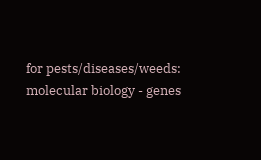for pests/diseases/weeds:
molecular biology - genes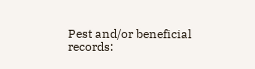Pest and/or beneficial records: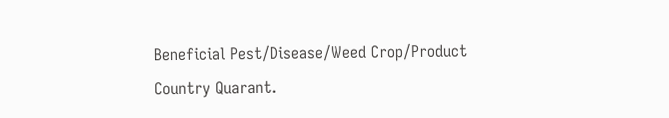Beneficial Pest/Disease/Weed Crop/Product Country Quarant.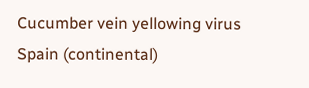Cucumber vein yellowing virus Spain (continental)